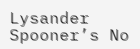Lysander Spooner’s No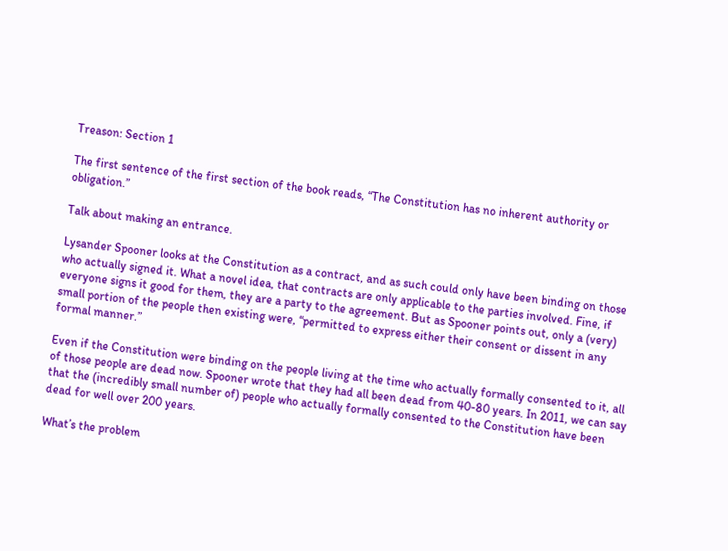Treason: Section 1

The first sentence of the first section of the book reads, “The Constitution has no inherent authority or obligation.”

Talk about making an entrance.

Lysander Spooner looks at the Constitution as a contract, and as such could only have been binding on those who actually signed it. What a novel idea, that contracts are only applicable to the parties involved. Fine, if everyone signs it good for them, they are a party to the agreement. But as Spooner points out, only a (very) small portion of the people then existing were, “permitted to express either their consent or dissent in any formal manner.”

Even if the Constitution were binding on the people living at the time who actually formally consented to it, all of those people are dead now. Spooner wrote that they had all been dead from 40-80 years. In 2011, we can say that the (incredibly small number of) people who actually formally consented to the Constitution have been dead for well over 200 years.

What’s the problem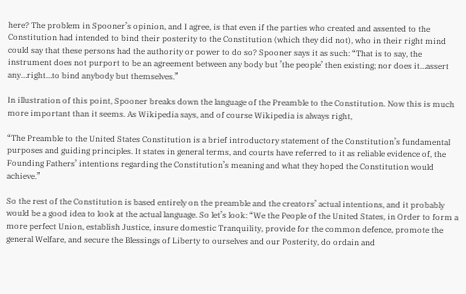here? The problem in Spooner’s opinion, and I agree, is that even if the parties who created and assented to the Constitution had intended to bind their posterity to the Constitution (which they did not), who in their right mind could say that these persons had the authority or power to do so? Spooner says it as such: “That is to say, the instrument does not purport to be an agreement between any body but ’the people’ then existing; nor does it…assert any…right…to bind anybody but themselves.”

In illustration of this point, Spooner breaks down the language of the Preamble to the Constitution. Now this is much more important than it seems. As Wikipedia says, and of course Wikipedia is always right,

“The Preamble to the United States Constitution is a brief introductory statement of the Constitution’s fundamental purposes and guiding principles. It states in general terms, and courts have referred to it as reliable evidence of, the Founding Fathers’ intentions regarding the Constitution’s meaning and what they hoped the Constitution would achieve.”

So the rest of the Constitution is based entirely on the preamble and the creators’ actual intentions, and it probably would be a good idea to look at the actual language. So let’s look: “We the People of the United States, in Order to form a more perfect Union, establish Justice, insure domestic Tranquility, provide for the common defence, promote the general Welfare, and secure the Blessings of Liberty to ourselves and our Posterity, do ordain and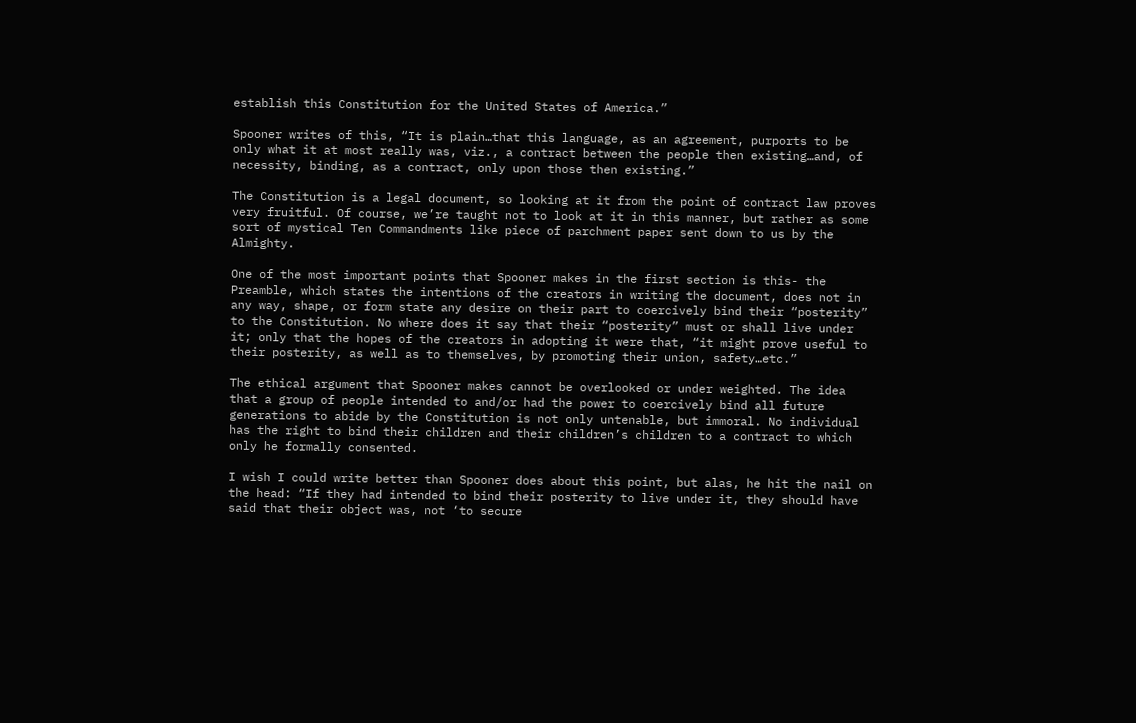establish this Constitution for the United States of America.”

Spooner writes of this, “It is plain…that this language, as an agreement, purports to be only what it at most really was, viz., a contract between the people then existing…and, of necessity, binding, as a contract, only upon those then existing.”

The Constitution is a legal document, so looking at it from the point of contract law proves very fruitful. Of course, we’re taught not to look at it in this manner, but rather as some sort of mystical Ten Commandments like piece of parchment paper sent down to us by the Almighty.

One of the most important points that Spooner makes in the first section is this- the Preamble, which states the intentions of the creators in writing the document, does not in any way, shape, or form state any desire on their part to coercively bind their “posterity” to the Constitution. No where does it say that their “posterity” must or shall live under it; only that the hopes of the creators in adopting it were that, “it might prove useful to their posterity, as well as to themselves, by promoting their union, safety…etc.”

The ethical argument that Spooner makes cannot be overlooked or under weighted. The idea that a group of people intended to and/or had the power to coercively bind all future generations to abide by the Constitution is not only untenable, but immoral. No individual has the right to bind their children and their children’s children to a contract to which only he formally consented.

I wish I could write better than Spooner does about this point, but alas, he hit the nail on the head: “If they had intended to bind their posterity to live under it, they should have said that their object was, not ‘to secure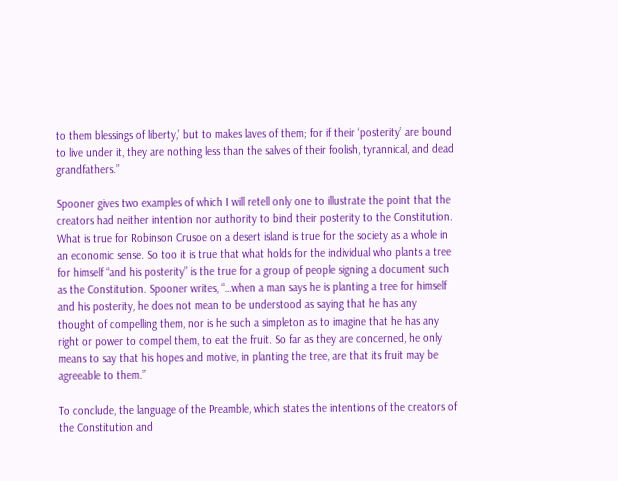to them blessings of liberty,’ but to makes laves of them; for if their ‘posterity’ are bound to live under it, they are nothing less than the salves of their foolish, tyrannical, and dead grandfathers.”

Spooner gives two examples of which I will retell only one to illustrate the point that the creators had neither intention nor authority to bind their posterity to the Constitution. What is true for Robinson Crusoe on a desert island is true for the society as a whole in an economic sense. So too it is true that what holds for the individual who plants a tree for himself “and his posterity” is the true for a group of people signing a document such as the Constitution. Spooner writes, “…when a man says he is planting a tree for himself and his posterity, he does not mean to be understood as saying that he has any thought of compelling them, nor is he such a simpleton as to imagine that he has any right or power to compel them, to eat the fruit. So far as they are concerned, he only means to say that his hopes and motive, in planting the tree, are that its fruit may be agreeable to them.”

To conclude, the language of the Preamble, which states the intentions of the creators of the Constitution and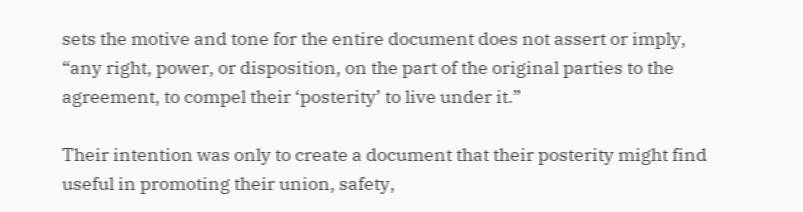sets the motive and tone for the entire document does not assert or imply, “any right, power, or disposition, on the part of the original parties to the agreement, to compel their ‘posterity’ to live under it.”

Their intention was only to create a document that their posterity might find useful in promoting their union, safety,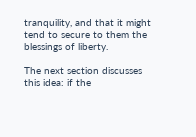tranquility, and that it might tend to secure to them the blessings of liberty.

The next section discusses this idea: if the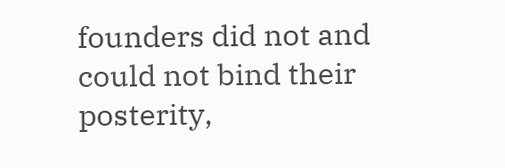founders did not and could not bind their posterity,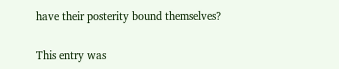have their posterity bound themselves?

This entry was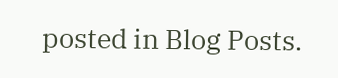posted in Blog Posts.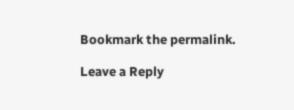Bookmark the permalink.

Leave a Reply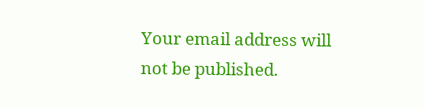Your email address will not be published.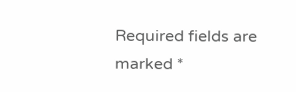Required fields are marked *